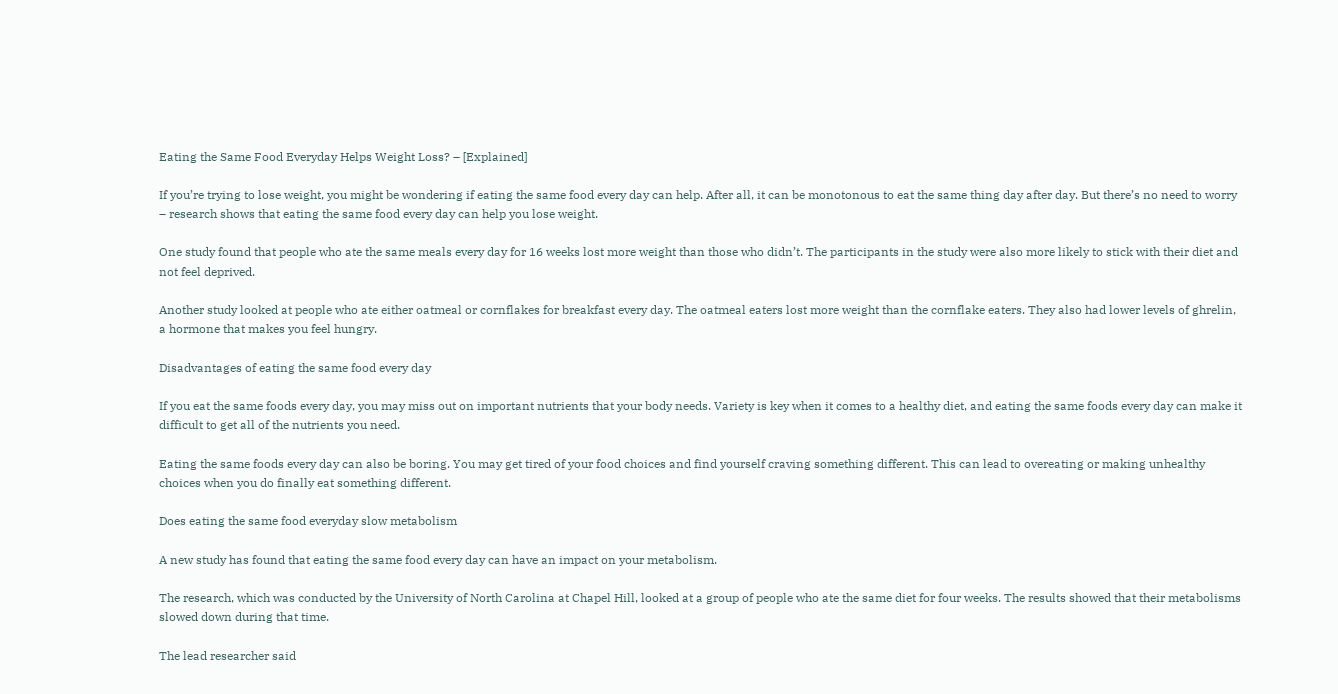Eating the Same Food Everyday Helps Weight Loss? – [Explained]

If you’re trying to lose weight, you might be wondering if eating the same food every day can help. After all, it can be monotonous to eat the same thing day after day. But there’s no need to worry – research shows that eating the same food every day can help you lose weight.

One study found that people who ate the same meals every day for 16 weeks lost more weight than those who didn’t. The participants in the study were also more likely to stick with their diet and not feel deprived.

Another study looked at people who ate either oatmeal or cornflakes for breakfast every day. The oatmeal eaters lost more weight than the cornflake eaters. They also had lower levels of ghrelin, a hormone that makes you feel hungry.

Disadvantages of eating the same food every day

If you eat the same foods every day, you may miss out on important nutrients that your body needs. Variety is key when it comes to a healthy diet, and eating the same foods every day can make it difficult to get all of the nutrients you need.

Eating the same foods every day can also be boring. You may get tired of your food choices and find yourself craving something different. This can lead to overeating or making unhealthy choices when you do finally eat something different.

Does eating the same food everyday slow metabolism

A new study has found that eating the same food every day can have an impact on your metabolism.

The research, which was conducted by the University of North Carolina at Chapel Hill, looked at a group of people who ate the same diet for four weeks. The results showed that their metabolisms slowed down during that time.

The lead researcher said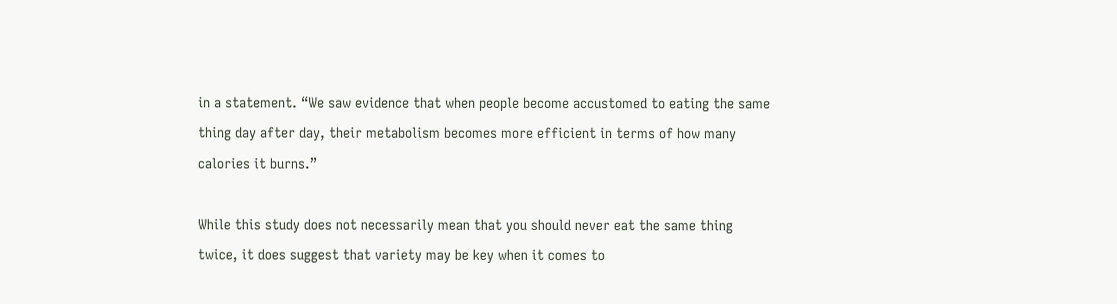in a statement. “We saw evidence that when people become accustomed to eating the same thing day after day, their metabolism becomes more efficient in terms of how many calories it burns.”

While this study does not necessarily mean that you should never eat the same thing twice, it does suggest that variety may be key when it comes to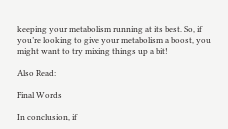keeping your metabolism running at its best. So, if you’re looking to give your metabolism a boost, you might want to try mixing things up a bit!

Also Read:

Final Words

In conclusion, if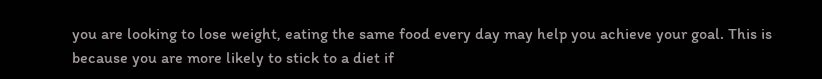you are looking to lose weight, eating the same food every day may help you achieve your goal. This is because you are more likely to stick to a diet if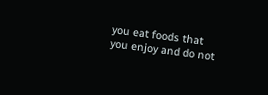you eat foods that you enjoy and do not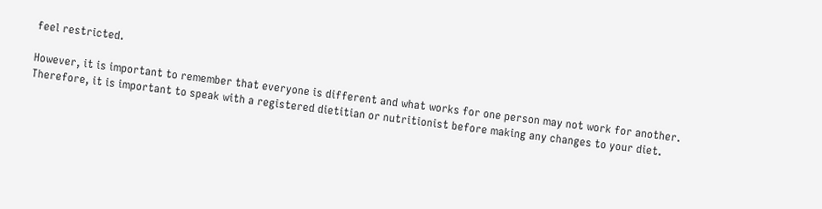feel restricted.

However, it is important to remember that everyone is different and what works for one person may not work for another. Therefore, it is important to speak with a registered dietitian or nutritionist before making any changes to your diet.